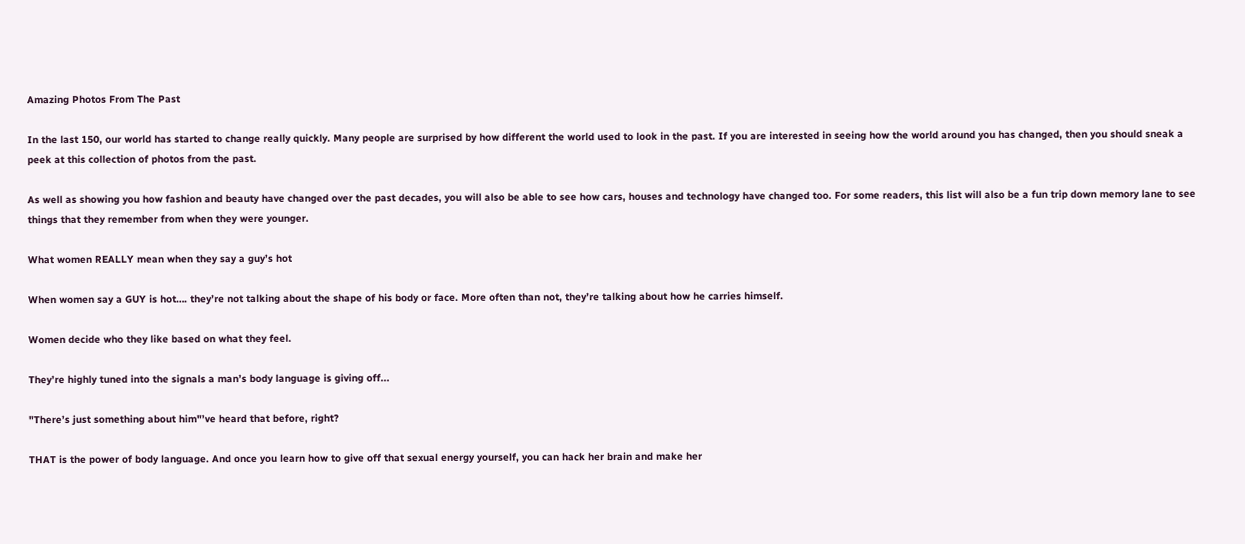Amazing Photos From The Past

In the last 150, our world has started to change really quickly. Many people are surprised by how different the world used to look in the past. If you are interested in seeing how the world around you has changed, then you should sneak a peek at this collection of photos from the past.

As well as showing you how fashion and beauty have changed over the past decades, you will also be able to see how cars, houses and technology have changed too. For some readers, this list will also be a fun trip down memory lane to see things that they remember from when they were younger.

What women REALLY mean when they say a guy’s hot

When women say a GUY is hot…. they’re not talking about the shape of his body or face. More often than not, they’re talking about how he carries himself.

Women decide who they like based on what they feel.

They’re highly tuned into the signals a man’s body language is giving off...

"There’s just something about him"’ve heard that before, right?

THAT is the power of body language. And once you learn how to give off that sexual energy yourself, you can hack her brain and make her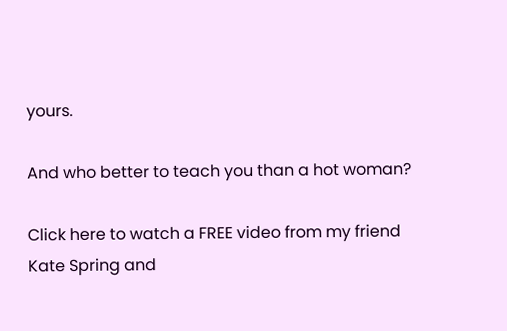yours.

And who better to teach you than a hot woman?

Click here to watch a FREE video from my friend Kate Spring and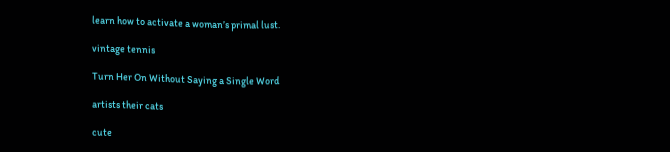learn how to activate a woman’s primal lust.

vintage tennis

Turn Her On Without Saying a Single Word

artists their cats

cute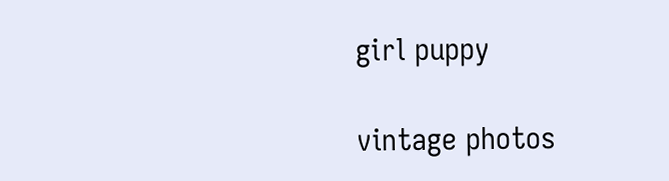girl puppy

vintage photos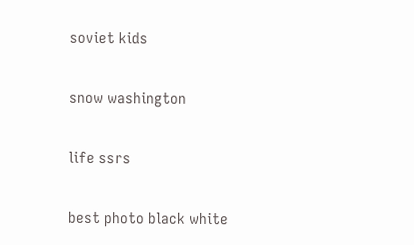soviet kids

snow washington

life ssrs

best photo black white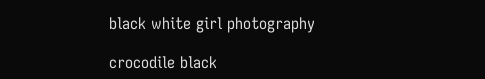black white girl photography

crocodile black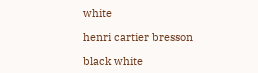white

henri cartier bresson

black white